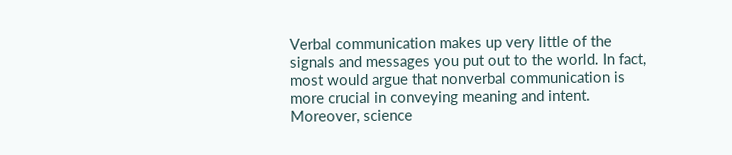Verbal communication makes up very little of the signals and messages you put out to the world. In fact, most would argue that nonverbal communication is more crucial in conveying meaning and intent. Moreover, science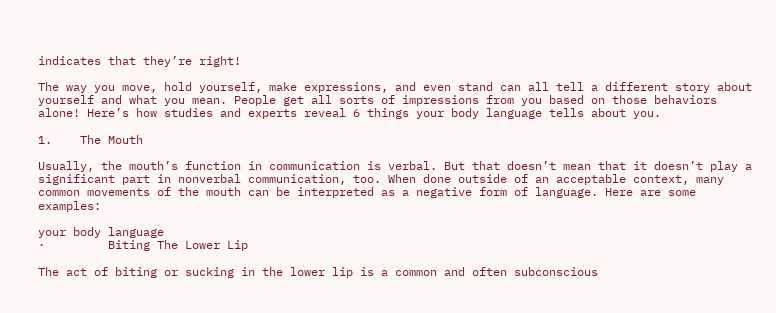indicates that they’re right!

The way you move, hold yourself, make expressions, and even stand can all tell a different story about yourself and what you mean. People get all sorts of impressions from you based on those behaviors alone! Here’s how studies and experts reveal 6 things your body language tells about you.

1.    The Mouth

Usually, the mouth’s function in communication is verbal. But that doesn’t mean that it doesn’t play a significant part in nonverbal communication, too. When done outside of an acceptable context, many common movements of the mouth can be interpreted as a negative form of language. Here are some examples:

your body language
·         Biting The Lower Lip

The act of biting or sucking in the lower lip is a common and often subconscious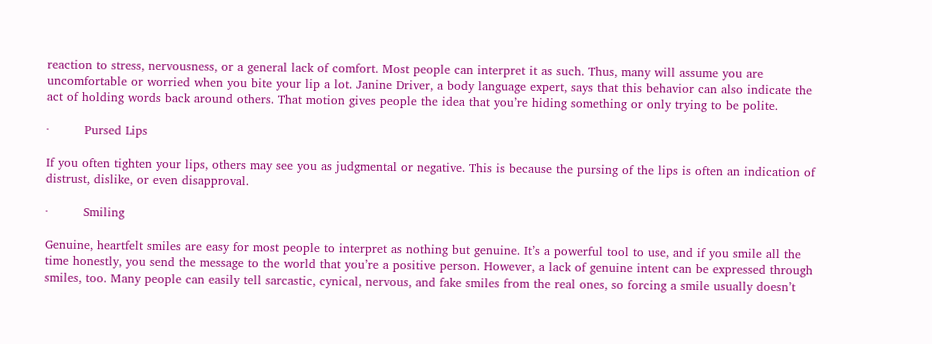reaction to stress, nervousness, or a general lack of comfort. Most people can interpret it as such. Thus, many will assume you are uncomfortable or worried when you bite your lip a lot. Janine Driver, a body language expert, says that this behavior can also indicate the act of holding words back around others. That motion gives people the idea that you’re hiding something or only trying to be polite.

·         Pursed Lips

If you often tighten your lips, others may see you as judgmental or negative. This is because the pursing of the lips is often an indication of distrust, dislike, or even disapproval.

·         Smiling

Genuine, heartfelt smiles are easy for most people to interpret as nothing but genuine. It’s a powerful tool to use, and if you smile all the time honestly, you send the message to the world that you’re a positive person. However, a lack of genuine intent can be expressed through smiles, too. Many people can easily tell sarcastic, cynical, nervous, and fake smiles from the real ones, so forcing a smile usually doesn’t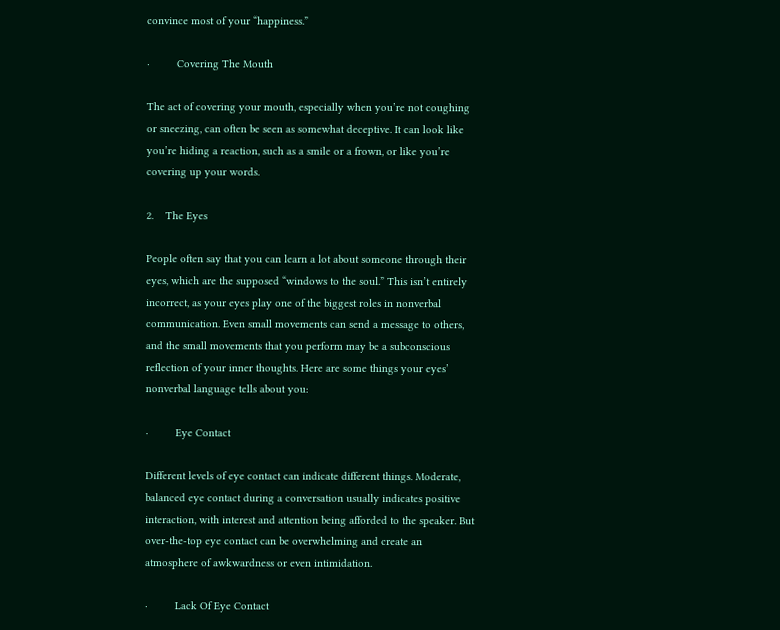convince most of your “happiness.”

·         Covering The Mouth

The act of covering your mouth, especially when you’re not coughing or sneezing, can often be seen as somewhat deceptive. It can look like you’re hiding a reaction, such as a smile or a frown, or like you’re covering up your words.

2.    The Eyes

People often say that you can learn a lot about someone through their eyes, which are the supposed “windows to the soul.” This isn’t entirely incorrect, as your eyes play one of the biggest roles in nonverbal communication. Even small movements can send a message to others, and the small movements that you perform may be a subconscious reflection of your inner thoughts. Here are some things your eyes’ nonverbal language tells about you:

·         Eye Contact

Different levels of eye contact can indicate different things. Moderate, balanced eye contact during a conversation usually indicates positive interaction, with interest and attention being afforded to the speaker. But over-the-top eye contact can be overwhelming and create an atmosphere of awkwardness or even intimidation.

·         Lack Of Eye Contact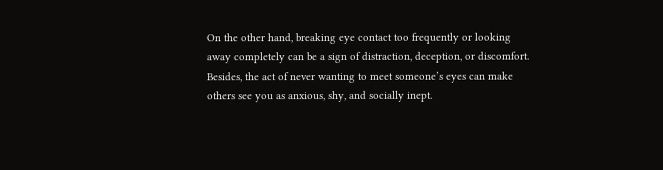On the other hand, breaking eye contact too frequently or looking away completely can be a sign of distraction, deception, or discomfort. Besides, the act of never wanting to meet someone’s eyes can make others see you as anxious, shy, and socially inept.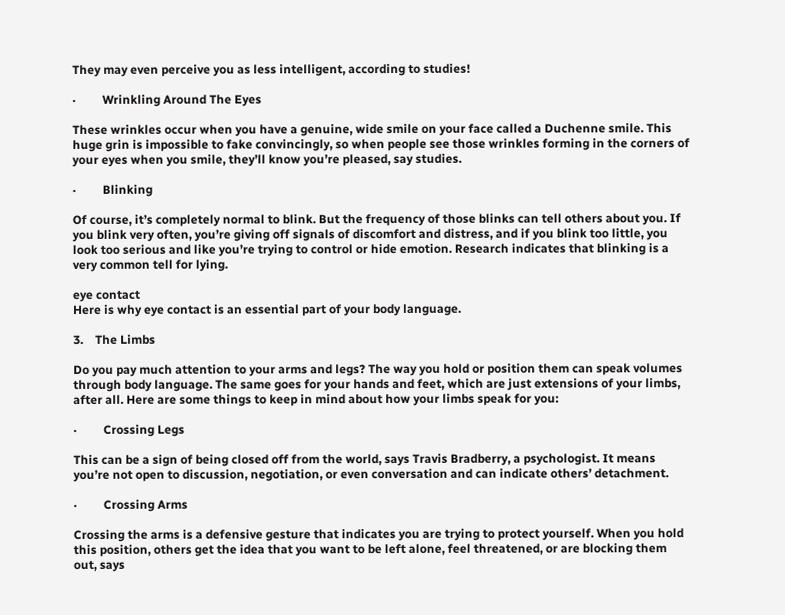They may even perceive you as less intelligent, according to studies!

·         Wrinkling Around The Eyes

These wrinkles occur when you have a genuine, wide smile on your face called a Duchenne smile. This huge grin is impossible to fake convincingly, so when people see those wrinkles forming in the corners of your eyes when you smile, they’ll know you’re pleased, say studies.

·         Blinking

Of course, it’s completely normal to blink. But the frequency of those blinks can tell others about you. If you blink very often, you’re giving off signals of discomfort and distress, and if you blink too little, you look too serious and like you’re trying to control or hide emotion. Research indicates that blinking is a very common tell for lying.

eye contact
Here is why eye contact is an essential part of your body language.

3.    The Limbs

Do you pay much attention to your arms and legs? The way you hold or position them can speak volumes through body language. The same goes for your hands and feet, which are just extensions of your limbs, after all. Here are some things to keep in mind about how your limbs speak for you:

·         Crossing Legs

This can be a sign of being closed off from the world, says Travis Bradberry, a psychologist. It means you’re not open to discussion, negotiation, or even conversation and can indicate others’ detachment.

·         Crossing Arms

Crossing the arms is a defensive gesture that indicates you are trying to protect yourself. When you hold this position, others get the idea that you want to be left alone, feel threatened, or are blocking them out, says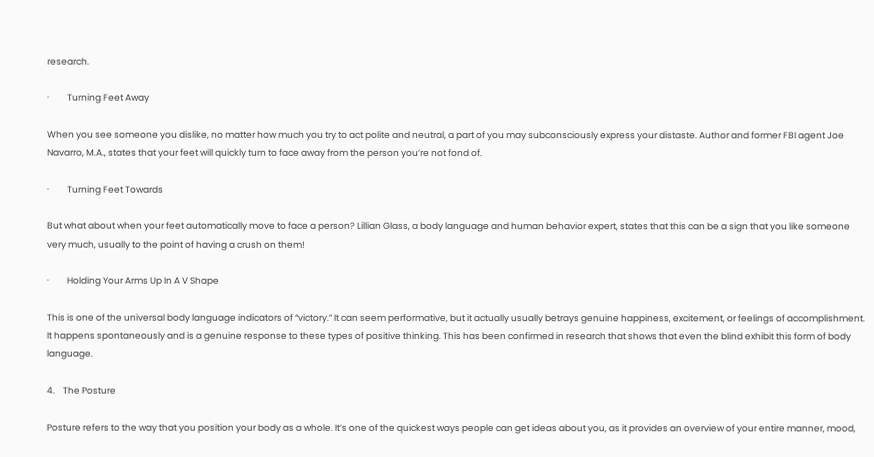research.

·         Turning Feet Away

When you see someone you dislike, no matter how much you try to act polite and neutral, a part of you may subconsciously express your distaste. Author and former FBI agent Joe Navarro, M.A., states that your feet will quickly turn to face away from the person you’re not fond of.

·         Turning Feet Towards

But what about when your feet automatically move to face a person? Lillian Glass, a body language and human behavior expert, states that this can be a sign that you like someone very much, usually to the point of having a crush on them!

·         Holding Your Arms Up In A V Shape

This is one of the universal body language indicators of “victory.” It can seem performative, but it actually usually betrays genuine happiness, excitement, or feelings of accomplishment. It happens spontaneously and is a genuine response to these types of positive thinking. This has been confirmed in research that shows that even the blind exhibit this form of body language.

4.    The Posture

Posture refers to the way that you position your body as a whole. It’s one of the quickest ways people can get ideas about you, as it provides an overview of your entire manner, mood,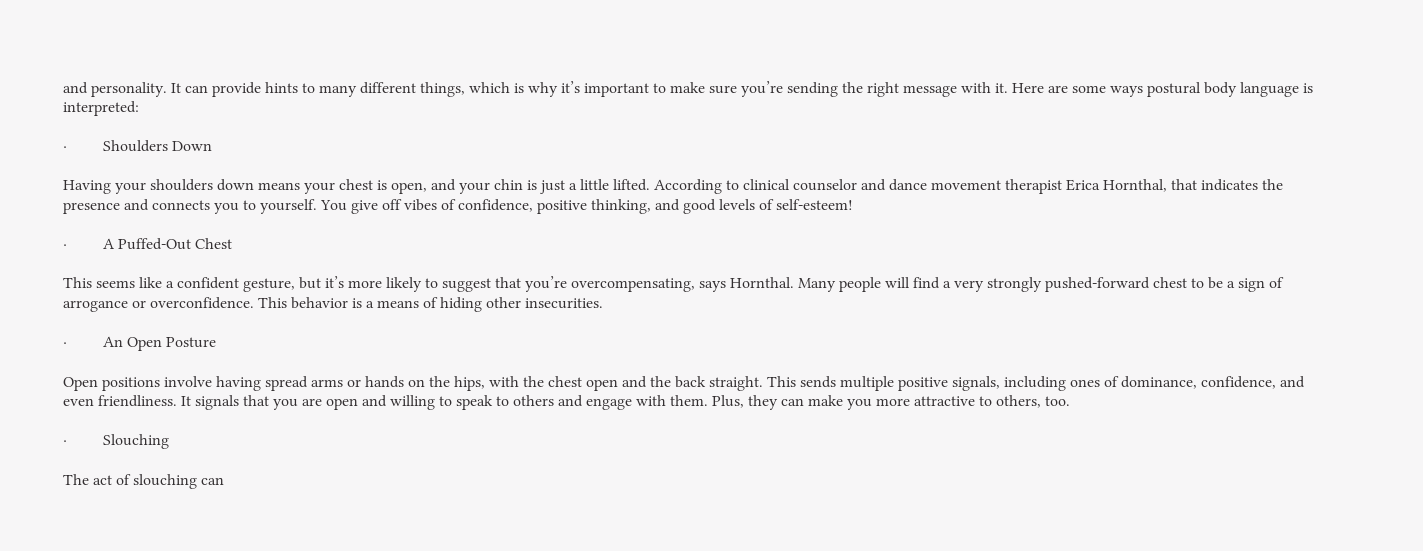and personality. It can provide hints to many different things, which is why it’s important to make sure you’re sending the right message with it. Here are some ways postural body language is interpreted:

·         Shoulders Down

Having your shoulders down means your chest is open, and your chin is just a little lifted. According to clinical counselor and dance movement therapist Erica Hornthal, that indicates the presence and connects you to yourself. You give off vibes of confidence, positive thinking, and good levels of self-esteem!

·         A Puffed-Out Chest

This seems like a confident gesture, but it’s more likely to suggest that you’re overcompensating, says Hornthal. Many people will find a very strongly pushed-forward chest to be a sign of arrogance or overconfidence. This behavior is a means of hiding other insecurities.

·         An Open Posture

Open positions involve having spread arms or hands on the hips, with the chest open and the back straight. This sends multiple positive signals, including ones of dominance, confidence, and even friendliness. It signals that you are open and willing to speak to others and engage with them. Plus, they can make you more attractive to others, too.

·         Slouching

The act of slouching can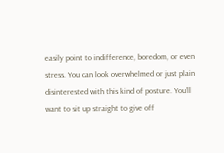easily point to indifference, boredom, or even stress. You can look overwhelmed or just plain disinterested with this kind of posture. You’ll want to sit up straight to give off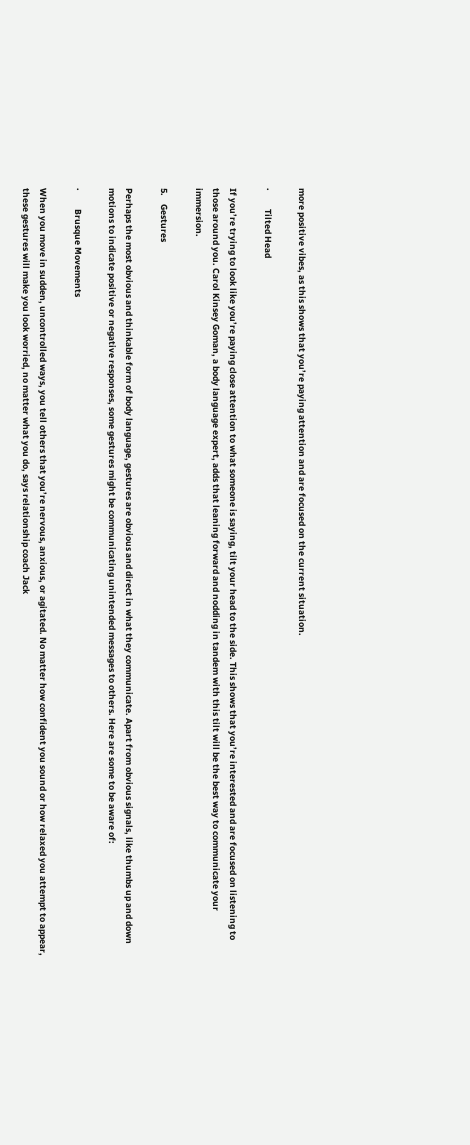more positive vibes, as this shows that you’re paying attention and are focused on the current situation.

·         Tilted Head

If you’re trying to look like you’re paying close attention to what someone is saying, tilt your head to the side. This shows that you’re interested and are focused on listening to those around you. Carol Kinsey Goman, a body language expert, adds that leaning forward and nodding in tandem with this tilt will be the best way to communicate your immersion.

5.    Gestures

Perhaps the most obvious and thinkable form of body language, gestures are obvious and direct in what they communicate. Apart from obvious signals, like thumbs up and down motions to indicate positive or negative responses, some gestures might be communicating unintended messages to others. Here are some to be aware of:

·         Brusque Movements

When you move in sudden, uncontrolled ways, you tell others that you’re nervous, anxious, or agitated. No matter how confident you sound or how relaxed you attempt to appear, these gestures will make you look worried, no matter what you do, says relationship coach Jack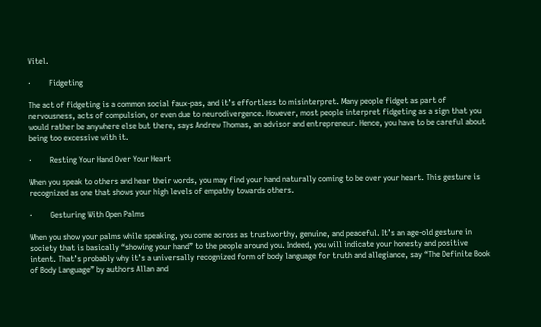Vitel.

·         Fidgeting

The act of fidgeting is a common social faux-pas, and it’s effortless to misinterpret. Many people fidget as part of nervousness, acts of compulsion, or even due to neurodivergence. However, most people interpret fidgeting as a sign that you would rather be anywhere else but there, says Andrew Thomas, an advisor and entrepreneur. Hence, you have to be careful about being too excessive with it.

·         Resting Your Hand Over Your Heart

When you speak to others and hear their words, you may find your hand naturally coming to be over your heart. This gesture is recognized as one that shows your high levels of empathy towards others.

·         Gesturing With Open Palms

When you show your palms while speaking, you come across as trustworthy, genuine, and peaceful. It’s an age-old gesture in society that is basically “showing your hand” to the people around you. Indeed, you will indicate your honesty and positive intent. That’s probably why it’s a universally recognized form of body language for truth and allegiance, say “The Definite Book of Body Language” by authors Allan and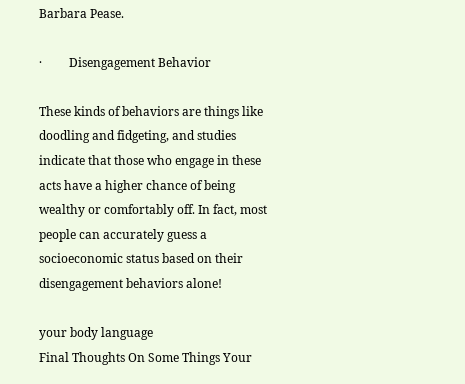Barbara Pease.

·         Disengagement Behavior

These kinds of behaviors are things like doodling and fidgeting, and studies indicate that those who engage in these acts have a higher chance of being wealthy or comfortably off. In fact, most people can accurately guess a socioeconomic status based on their disengagement behaviors alone!

your body language
Final Thoughts On Some Things Your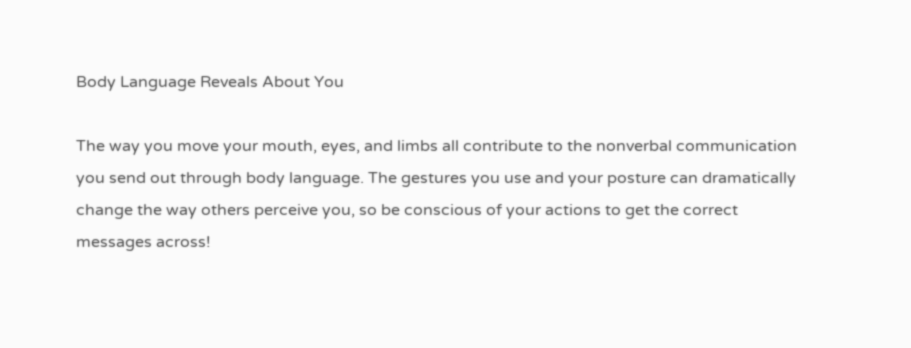Body Language Reveals About You

The way you move your mouth, eyes, and limbs all contribute to the nonverbal communication you send out through body language. The gestures you use and your posture can dramatically change the way others perceive you, so be conscious of your actions to get the correct messages across!